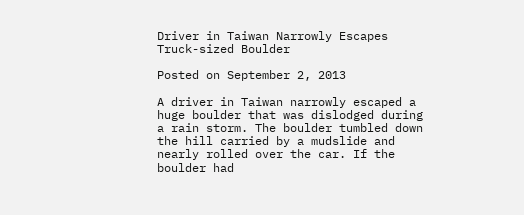Driver in Taiwan Narrowly Escapes Truck-sized Boulder

Posted on September 2, 2013

A driver in Taiwan narrowly escaped a huge boulder that was dislodged during a rain storm. The boulder tumbled down the hill carried by a mudslide and nearly rolled over the car. If the boulder had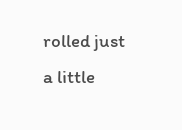rolled just a little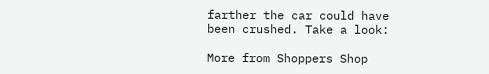farther the car could have been crushed. Take a look:

More from Shoppers Shop